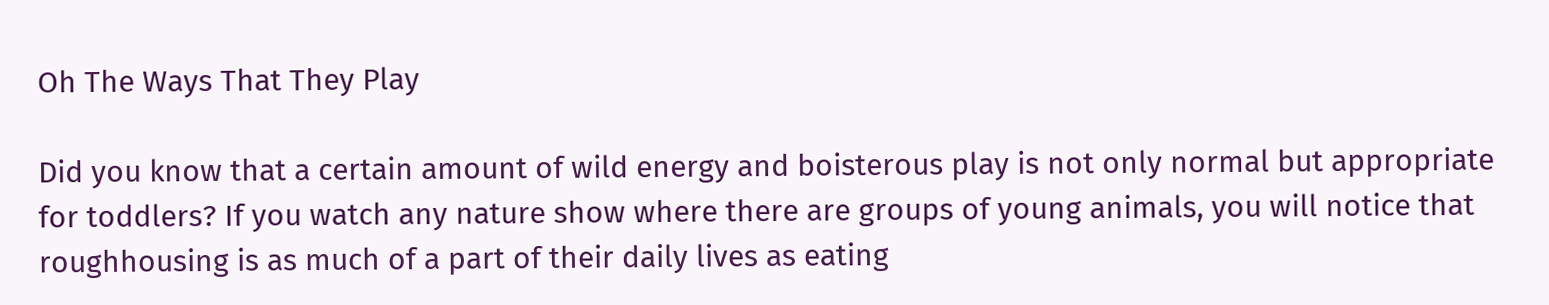Oh The Ways That They Play

Did you know that a certain amount of wild energy and boisterous play is not only normal but appropriate for toddlers? If you watch any nature show where there are groups of young animals, you will notice that roughhousing is as much of a part of their daily lives as eating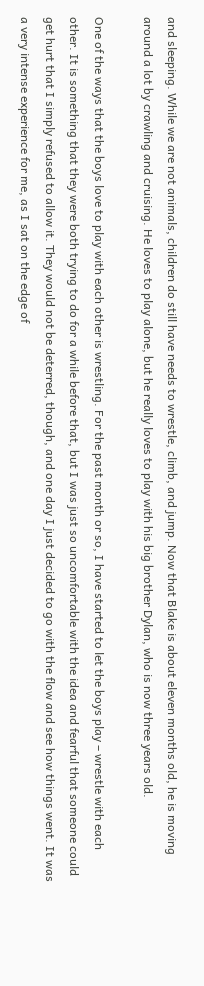and sleeping. While we are not animals, children do still have needs to wrestle, climb, and jump. Now that Blake is about eleven months old, he is moving around a lot by crawling and cruising. He loves to play alone, but he really loves to play with his big brother Dylan, who is now three years old.

One of the ways that the boys love to play with each other is wrestling. For the past month or so, I have started to let the boys play – wrestle with each other. It is something that they were both trying to do for a while before that, but I was just so uncomfortable with the idea and fearful that someone could get hurt that I simply refused to allow it. They would not be deterred, though, and one day I just decided to go with the flow and see how things went. It was a very intense experience for me, as I sat on the edge of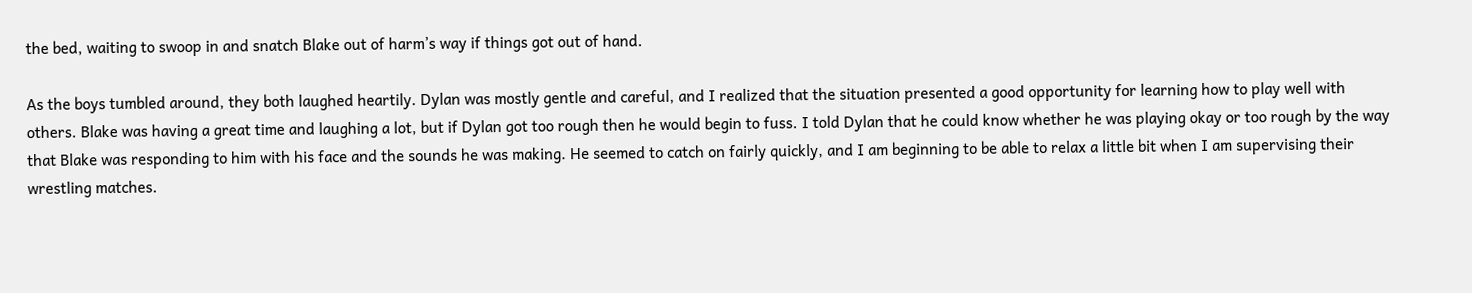the bed, waiting to swoop in and snatch Blake out of harm’s way if things got out of hand.

As the boys tumbled around, they both laughed heartily. Dylan was mostly gentle and careful, and I realized that the situation presented a good opportunity for learning how to play well with others. Blake was having a great time and laughing a lot, but if Dylan got too rough then he would begin to fuss. I told Dylan that he could know whether he was playing okay or too rough by the way that Blake was responding to him with his face and the sounds he was making. He seemed to catch on fairly quickly, and I am beginning to be able to relax a little bit when I am supervising their wrestling matches.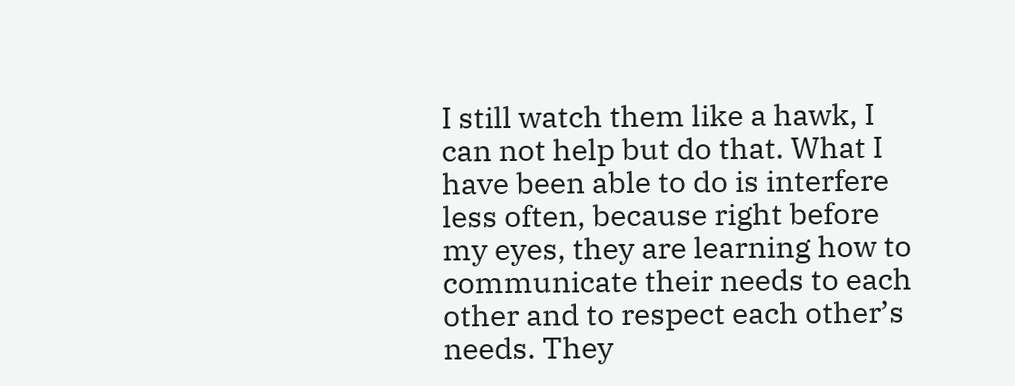I still watch them like a hawk, I can not help but do that. What I have been able to do is interfere less often, because right before my eyes, they are learning how to communicate their needs to each other and to respect each other’s needs. They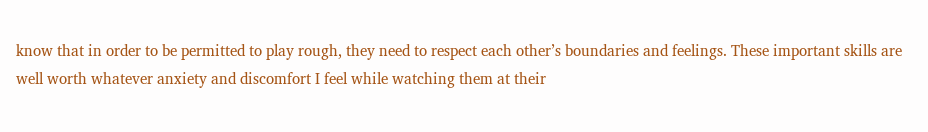know that in order to be permitted to play rough, they need to respect each other’s boundaries and feelings. These important skills are well worth whatever anxiety and discomfort I feel while watching them at their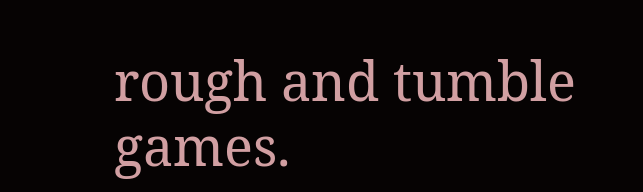rough and tumble games.